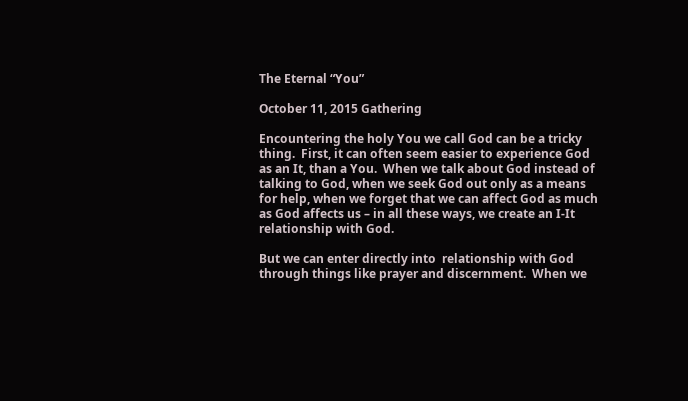The Eternal “You”

October 11, 2015 Gathering

Encountering the holy You we call God can be a tricky thing.  First, it can often seem easier to experience God as an It, than a You.  When we talk about God instead of talking to God, when we seek God out only as a means for help, when we forget that we can affect God as much as God affects us – in all these ways, we create an I-It relationship with God.

But we can enter directly into  relationship with God through things like prayer and discernment.  When we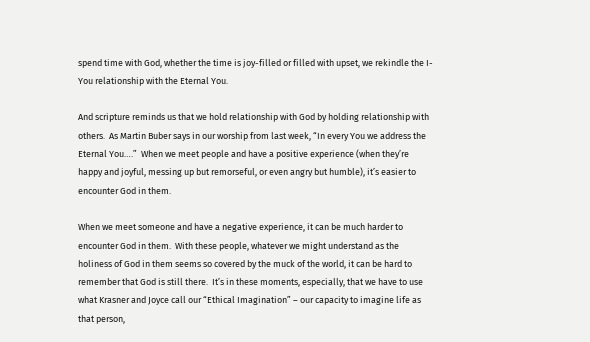spend time with God, whether the time is joy-filled or filled with upset, we rekindle the I-You relationship with the Eternal You.

And scripture reminds us that we hold relationship with God by holding relationship with others.  As Martin Buber says in our worship from last week, “In every You we address the Eternal You….”  When we meet people and have a positive experience (when they’re happy and joyful, messing up but remorseful, or even angry but humble), it’s easier to encounter God in them.

When we meet someone and have a negative experience, it can be much harder to encounter God in them.  With these people, whatever we might understand as the holiness of God in them seems so covered by the muck of the world, it can be hard to remember that God is still there.  It’s in these moments, especially, that we have to use what Krasner and Joyce call our “Ethical Imagination” – our capacity to imagine life as that person,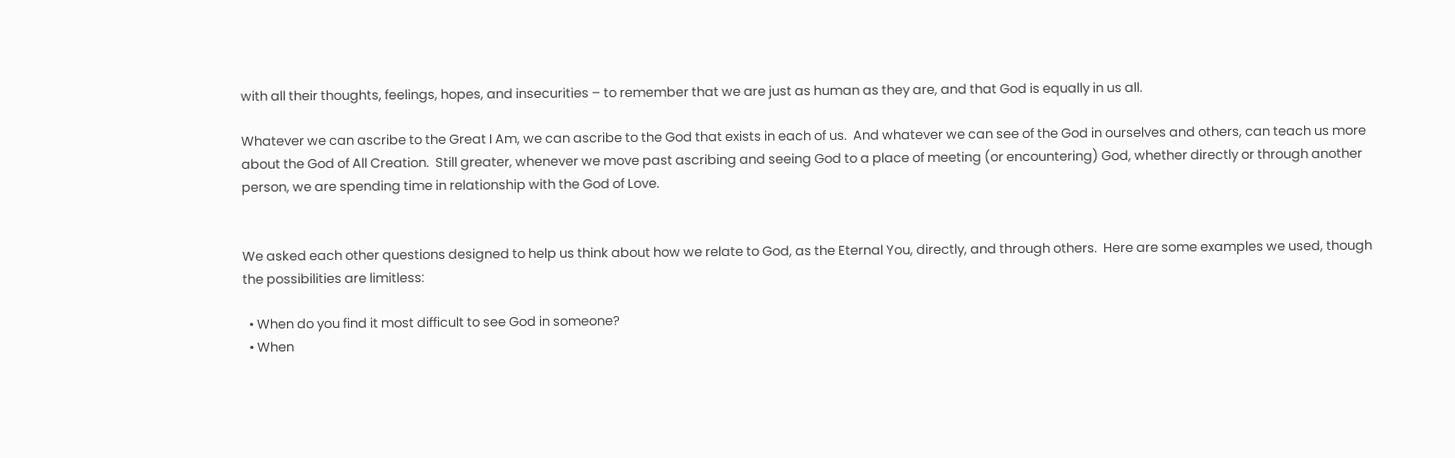with all their thoughts, feelings, hopes, and insecurities – to remember that we are just as human as they are, and that God is equally in us all.

Whatever we can ascribe to the Great I Am, we can ascribe to the God that exists in each of us.  And whatever we can see of the God in ourselves and others, can teach us more about the God of All Creation.  Still greater, whenever we move past ascribing and seeing God to a place of meeting (or encountering) God, whether directly or through another person, we are spending time in relationship with the God of Love.


We asked each other questions designed to help us think about how we relate to God, as the Eternal You, directly, and through others.  Here are some examples we used, though the possibilities are limitless:

  • When do you find it most difficult to see God in someone?
  • When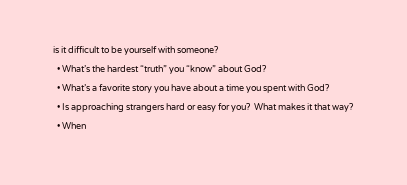is it difficult to be yourself with someone?
  • What’s the hardest “truth” you “know” about God?
  • What’s a favorite story you have about a time you spent with God?
  • Is approaching strangers hard or easy for you?  What makes it that way?
  • When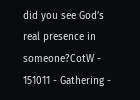did you see God’s real presence in someone?CotW - 151011 - Gathering -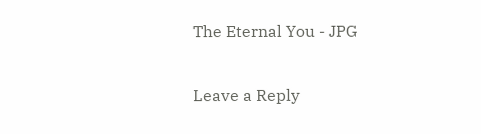The Eternal You - JPG

Leave a Reply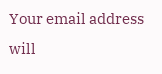Your email address will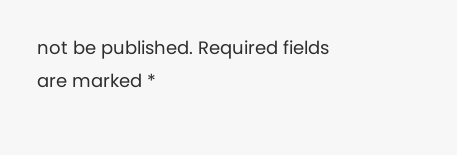not be published. Required fields are marked *